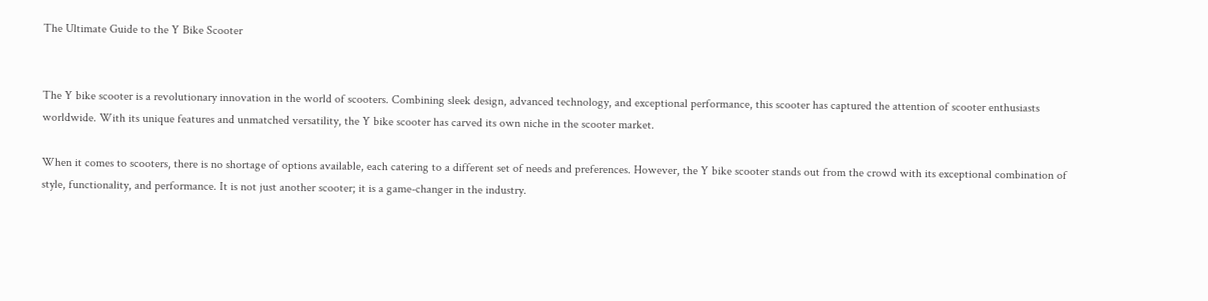The Ultimate Guide to the Y Bike Scooter


The Y bike scooter is a revolutionary innovation in the world of scooters. Combining sleek design, advanced technology, and exceptional performance, this scooter has captured the attention of scooter enthusiasts worldwide. With its unique features and unmatched versatility, the Y bike scooter has carved its own niche in the scooter market.

When it comes to scooters, there is no shortage of options available, each catering to a different set of needs and preferences. However, the Y bike scooter stands out from the crowd with its exceptional combination of style, functionality, and performance. It is not just another scooter; it is a game-changer in the industry.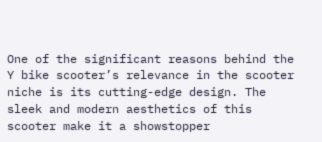One of the significant reasons behind the Y bike scooter’s relevance in the scooter niche is its cutting-edge design. The sleek and modern aesthetics of this scooter make it a showstopper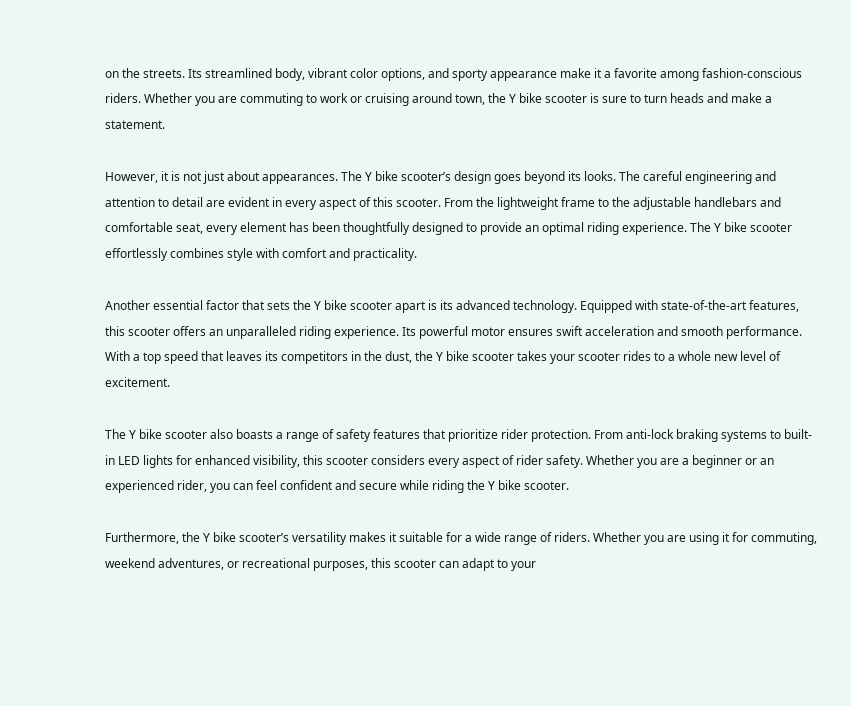on the streets. Its streamlined body, vibrant color options, and sporty appearance make it a favorite among fashion-conscious riders. Whether you are commuting to work or cruising around town, the Y bike scooter is sure to turn heads and make a statement.

However, it is not just about appearances. The Y bike scooter’s design goes beyond its looks. The careful engineering and attention to detail are evident in every aspect of this scooter. From the lightweight frame to the adjustable handlebars and comfortable seat, every element has been thoughtfully designed to provide an optimal riding experience. The Y bike scooter effortlessly combines style with comfort and practicality.

Another essential factor that sets the Y bike scooter apart is its advanced technology. Equipped with state-of-the-art features, this scooter offers an unparalleled riding experience. Its powerful motor ensures swift acceleration and smooth performance. With a top speed that leaves its competitors in the dust, the Y bike scooter takes your scooter rides to a whole new level of excitement.

The Y bike scooter also boasts a range of safety features that prioritize rider protection. From anti-lock braking systems to built-in LED lights for enhanced visibility, this scooter considers every aspect of rider safety. Whether you are a beginner or an experienced rider, you can feel confident and secure while riding the Y bike scooter.

Furthermore, the Y bike scooter’s versatility makes it suitable for a wide range of riders. Whether you are using it for commuting, weekend adventures, or recreational purposes, this scooter can adapt to your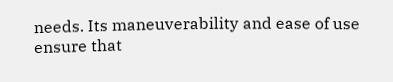needs. Its maneuverability and ease of use ensure that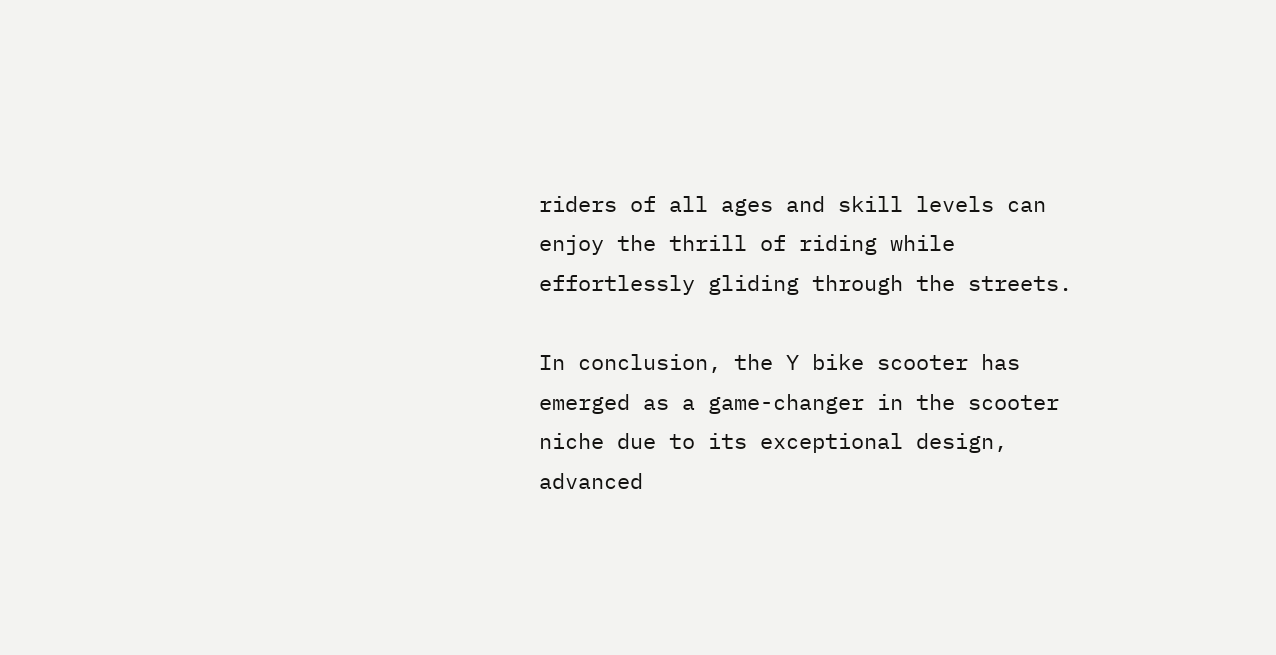riders of all ages and skill levels can enjoy the thrill of riding while effortlessly gliding through the streets.

In conclusion, the Y bike scooter has emerged as a game-changer in the scooter niche due to its exceptional design, advanced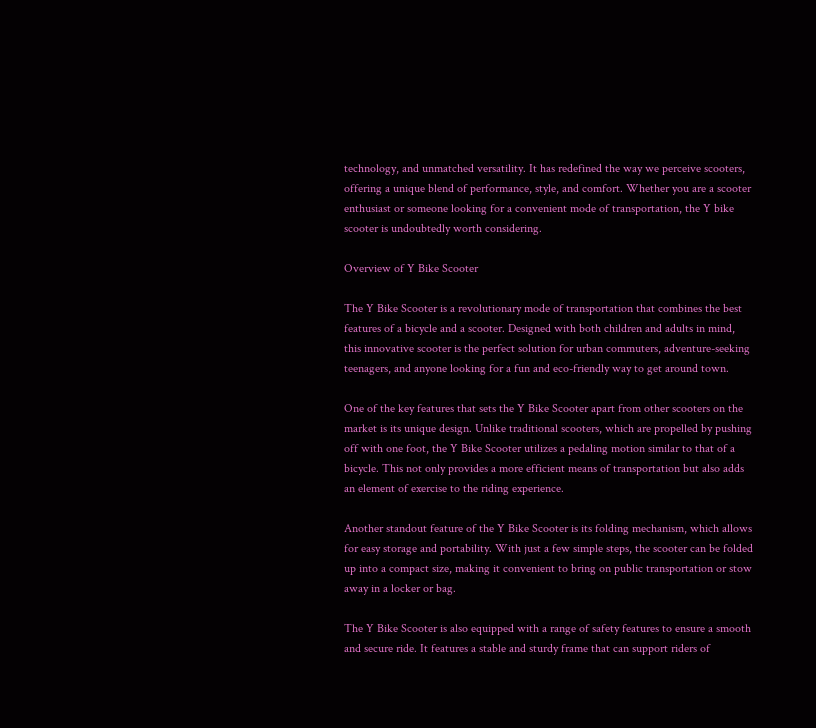technology, and unmatched versatility. It has redefined the way we perceive scooters, offering a unique blend of performance, style, and comfort. Whether you are a scooter enthusiast or someone looking for a convenient mode of transportation, the Y bike scooter is undoubtedly worth considering.

Overview of Y Bike Scooter

The Y Bike Scooter is a revolutionary mode of transportation that combines the best features of a bicycle and a scooter. Designed with both children and adults in mind, this innovative scooter is the perfect solution for urban commuters, adventure-seeking teenagers, and anyone looking for a fun and eco-friendly way to get around town.

One of the key features that sets the Y Bike Scooter apart from other scooters on the market is its unique design. Unlike traditional scooters, which are propelled by pushing off with one foot, the Y Bike Scooter utilizes a pedaling motion similar to that of a bicycle. This not only provides a more efficient means of transportation but also adds an element of exercise to the riding experience.

Another standout feature of the Y Bike Scooter is its folding mechanism, which allows for easy storage and portability. With just a few simple steps, the scooter can be folded up into a compact size, making it convenient to bring on public transportation or stow away in a locker or bag.

The Y Bike Scooter is also equipped with a range of safety features to ensure a smooth and secure ride. It features a stable and sturdy frame that can support riders of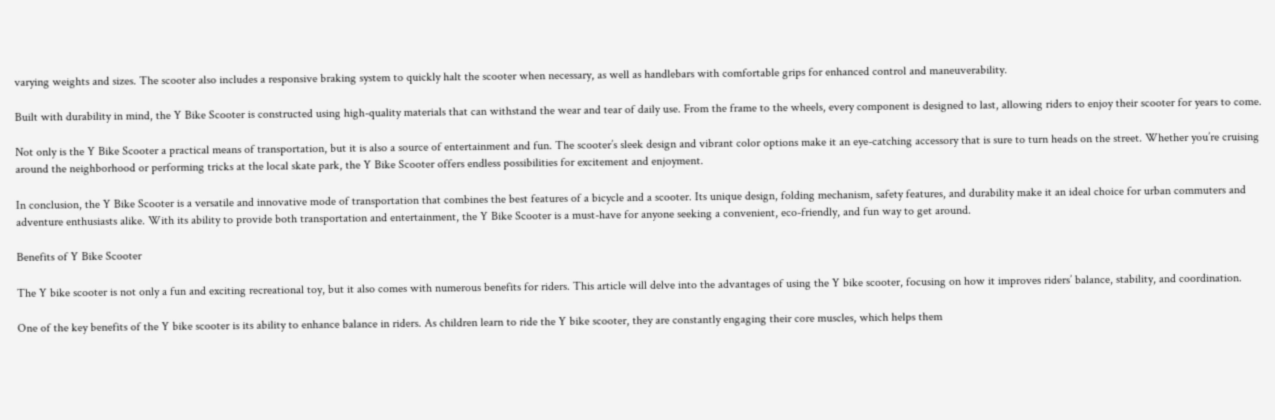varying weights and sizes. The scooter also includes a responsive braking system to quickly halt the scooter when necessary, as well as handlebars with comfortable grips for enhanced control and maneuverability.

Built with durability in mind, the Y Bike Scooter is constructed using high-quality materials that can withstand the wear and tear of daily use. From the frame to the wheels, every component is designed to last, allowing riders to enjoy their scooter for years to come.

Not only is the Y Bike Scooter a practical means of transportation, but it is also a source of entertainment and fun. The scooter’s sleek design and vibrant color options make it an eye-catching accessory that is sure to turn heads on the street. Whether you’re cruising around the neighborhood or performing tricks at the local skate park, the Y Bike Scooter offers endless possibilities for excitement and enjoyment.

In conclusion, the Y Bike Scooter is a versatile and innovative mode of transportation that combines the best features of a bicycle and a scooter. Its unique design, folding mechanism, safety features, and durability make it an ideal choice for urban commuters and adventure enthusiasts alike. With its ability to provide both transportation and entertainment, the Y Bike Scooter is a must-have for anyone seeking a convenient, eco-friendly, and fun way to get around.

Benefits of Y Bike Scooter

The Y bike scooter is not only a fun and exciting recreational toy, but it also comes with numerous benefits for riders. This article will delve into the advantages of using the Y bike scooter, focusing on how it improves riders’ balance, stability, and coordination.

One of the key benefits of the Y bike scooter is its ability to enhance balance in riders. As children learn to ride the Y bike scooter, they are constantly engaging their core muscles, which helps them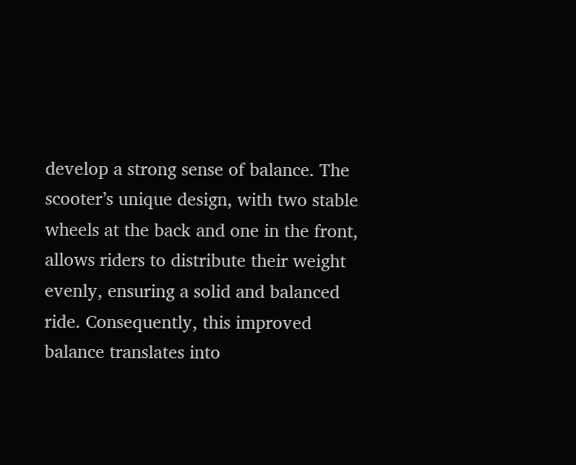develop a strong sense of balance. The scooter’s unique design, with two stable wheels at the back and one in the front, allows riders to distribute their weight evenly, ensuring a solid and balanced ride. Consequently, this improved balance translates into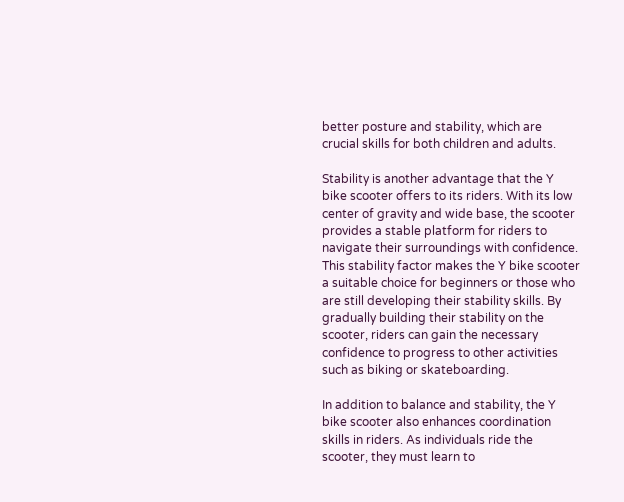better posture and stability, which are crucial skills for both children and adults.

Stability is another advantage that the Y bike scooter offers to its riders. With its low center of gravity and wide base, the scooter provides a stable platform for riders to navigate their surroundings with confidence. This stability factor makes the Y bike scooter a suitable choice for beginners or those who are still developing their stability skills. By gradually building their stability on the scooter, riders can gain the necessary confidence to progress to other activities such as biking or skateboarding.

In addition to balance and stability, the Y bike scooter also enhances coordination skills in riders. As individuals ride the scooter, they must learn to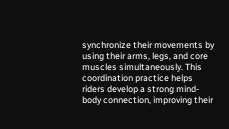synchronize their movements by using their arms, legs, and core muscles simultaneously. This coordination practice helps riders develop a strong mind-body connection, improving their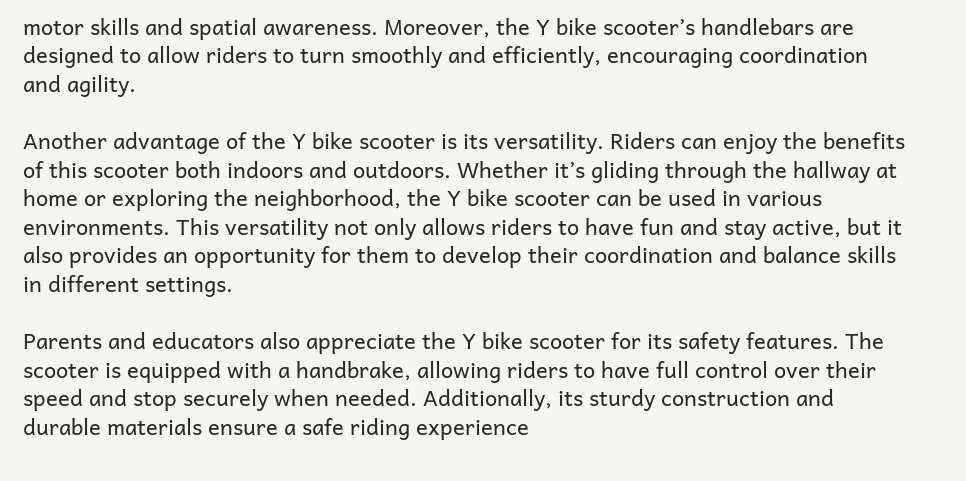motor skills and spatial awareness. Moreover, the Y bike scooter’s handlebars are designed to allow riders to turn smoothly and efficiently, encouraging coordination and agility.

Another advantage of the Y bike scooter is its versatility. Riders can enjoy the benefits of this scooter both indoors and outdoors. Whether it’s gliding through the hallway at home or exploring the neighborhood, the Y bike scooter can be used in various environments. This versatility not only allows riders to have fun and stay active, but it also provides an opportunity for them to develop their coordination and balance skills in different settings.

Parents and educators also appreciate the Y bike scooter for its safety features. The scooter is equipped with a handbrake, allowing riders to have full control over their speed and stop securely when needed. Additionally, its sturdy construction and durable materials ensure a safe riding experience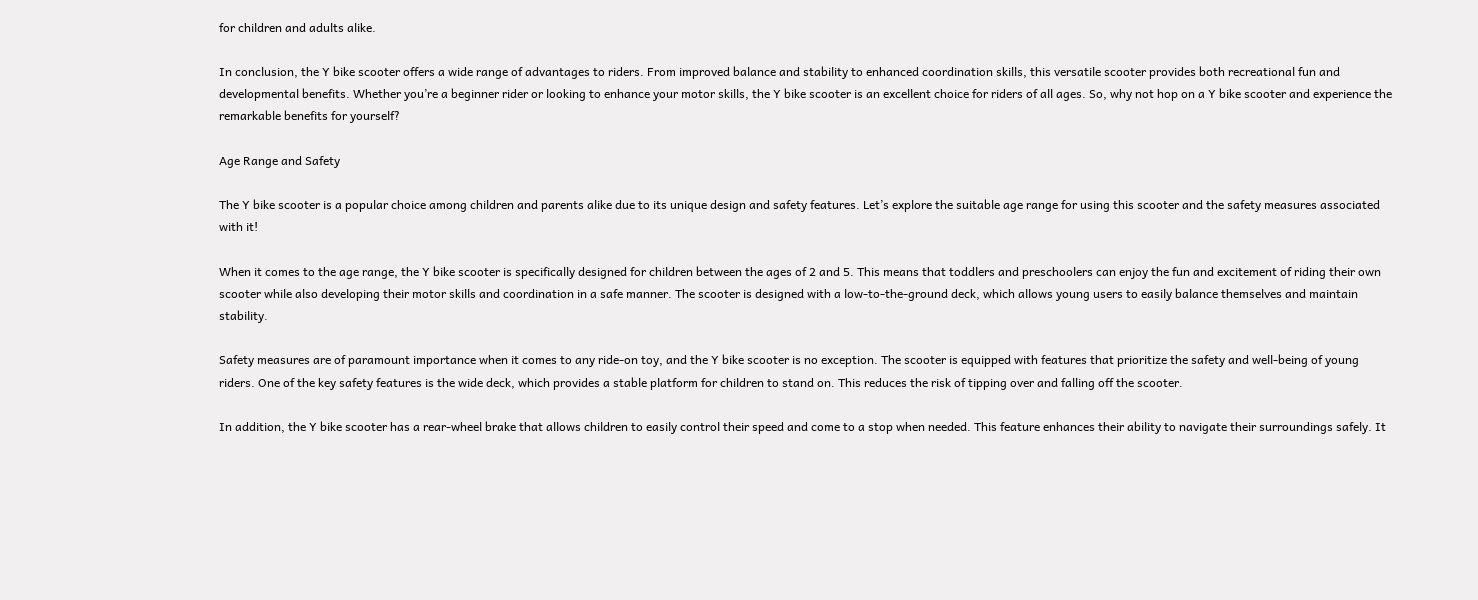for children and adults alike.

In conclusion, the Y bike scooter offers a wide range of advantages to riders. From improved balance and stability to enhanced coordination skills, this versatile scooter provides both recreational fun and developmental benefits. Whether you’re a beginner rider or looking to enhance your motor skills, the Y bike scooter is an excellent choice for riders of all ages. So, why not hop on a Y bike scooter and experience the remarkable benefits for yourself?

Age Range and Safety

The Y bike scooter is a popular choice among children and parents alike due to its unique design and safety features. Let’s explore the suitable age range for using this scooter and the safety measures associated with it!

When it comes to the age range, the Y bike scooter is specifically designed for children between the ages of 2 and 5. This means that toddlers and preschoolers can enjoy the fun and excitement of riding their own scooter while also developing their motor skills and coordination in a safe manner. The scooter is designed with a low-to-the-ground deck, which allows young users to easily balance themselves and maintain stability.

Safety measures are of paramount importance when it comes to any ride-on toy, and the Y bike scooter is no exception. The scooter is equipped with features that prioritize the safety and well-being of young riders. One of the key safety features is the wide deck, which provides a stable platform for children to stand on. This reduces the risk of tipping over and falling off the scooter.

In addition, the Y bike scooter has a rear-wheel brake that allows children to easily control their speed and come to a stop when needed. This feature enhances their ability to navigate their surroundings safely. It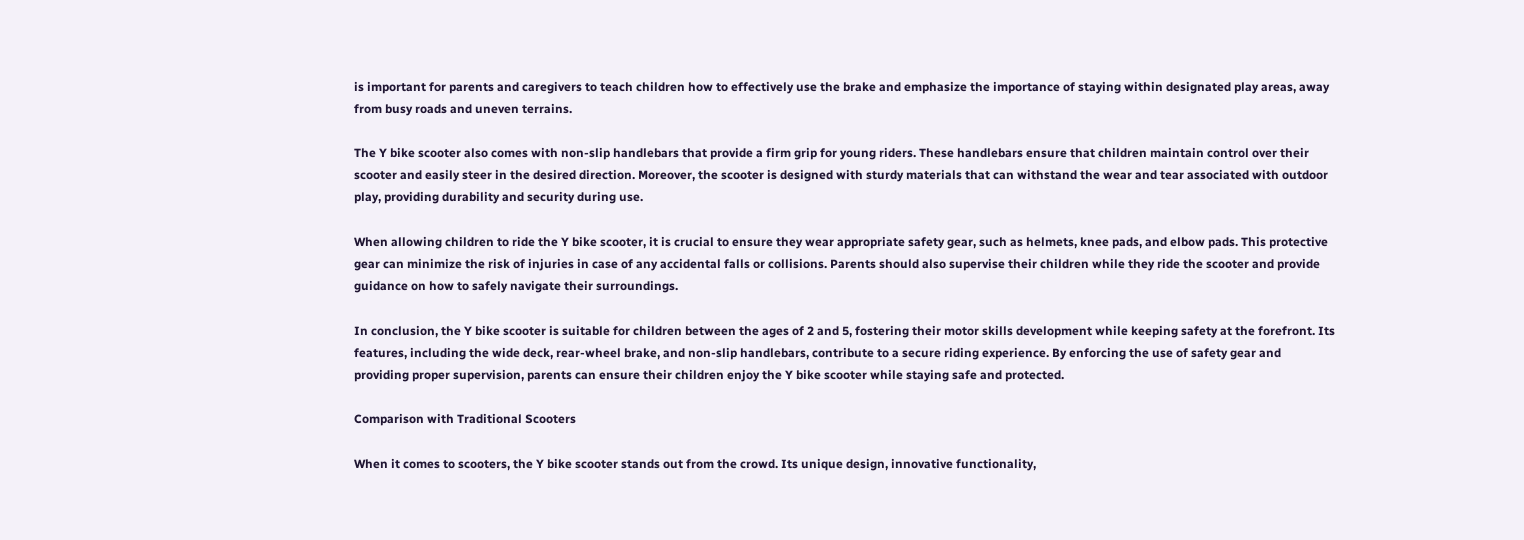is important for parents and caregivers to teach children how to effectively use the brake and emphasize the importance of staying within designated play areas, away from busy roads and uneven terrains.

The Y bike scooter also comes with non-slip handlebars that provide a firm grip for young riders. These handlebars ensure that children maintain control over their scooter and easily steer in the desired direction. Moreover, the scooter is designed with sturdy materials that can withstand the wear and tear associated with outdoor play, providing durability and security during use.

When allowing children to ride the Y bike scooter, it is crucial to ensure they wear appropriate safety gear, such as helmets, knee pads, and elbow pads. This protective gear can minimize the risk of injuries in case of any accidental falls or collisions. Parents should also supervise their children while they ride the scooter and provide guidance on how to safely navigate their surroundings.

In conclusion, the Y bike scooter is suitable for children between the ages of 2 and 5, fostering their motor skills development while keeping safety at the forefront. Its features, including the wide deck, rear-wheel brake, and non-slip handlebars, contribute to a secure riding experience. By enforcing the use of safety gear and providing proper supervision, parents can ensure their children enjoy the Y bike scooter while staying safe and protected.

Comparison with Traditional Scooters

When it comes to scooters, the Y bike scooter stands out from the crowd. Its unique design, innovative functionality,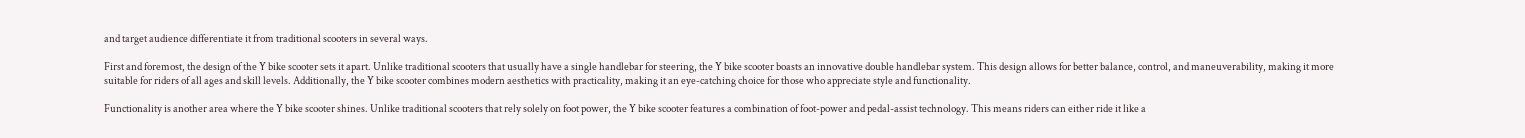and target audience differentiate it from traditional scooters in several ways.

First and foremost, the design of the Y bike scooter sets it apart. Unlike traditional scooters that usually have a single handlebar for steering, the Y bike scooter boasts an innovative double handlebar system. This design allows for better balance, control, and maneuverability, making it more suitable for riders of all ages and skill levels. Additionally, the Y bike scooter combines modern aesthetics with practicality, making it an eye-catching choice for those who appreciate style and functionality.

Functionality is another area where the Y bike scooter shines. Unlike traditional scooters that rely solely on foot power, the Y bike scooter features a combination of foot-power and pedal-assist technology. This means riders can either ride it like a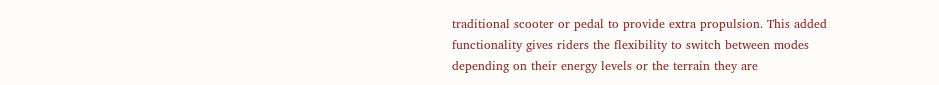traditional scooter or pedal to provide extra propulsion. This added functionality gives riders the flexibility to switch between modes depending on their energy levels or the terrain they are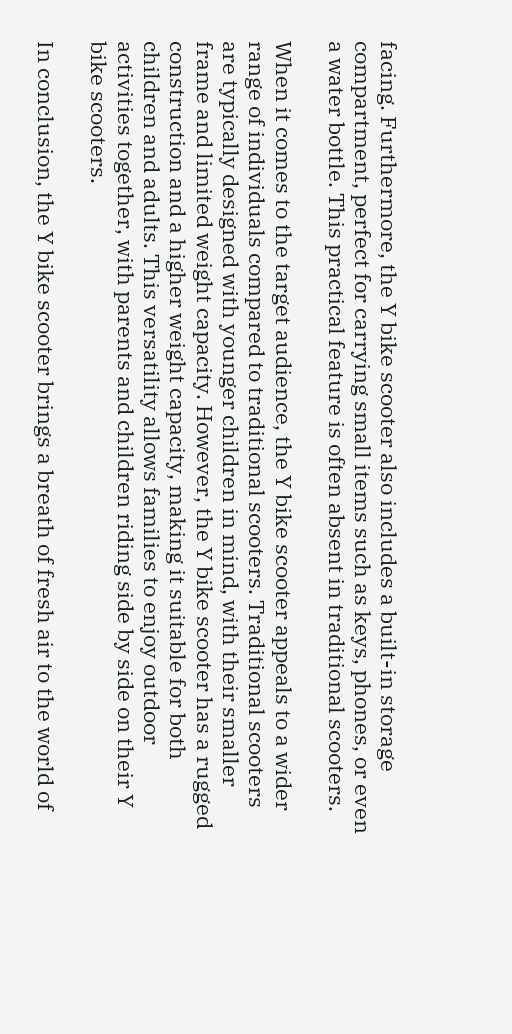facing. Furthermore, the Y bike scooter also includes a built-in storage compartment, perfect for carrying small items such as keys, phones, or even a water bottle. This practical feature is often absent in traditional scooters.

When it comes to the target audience, the Y bike scooter appeals to a wider range of individuals compared to traditional scooters. Traditional scooters are typically designed with younger children in mind, with their smaller frame and limited weight capacity. However, the Y bike scooter has a rugged construction and a higher weight capacity, making it suitable for both children and adults. This versatility allows families to enjoy outdoor activities together, with parents and children riding side by side on their Y bike scooters.

In conclusion, the Y bike scooter brings a breath of fresh air to the world of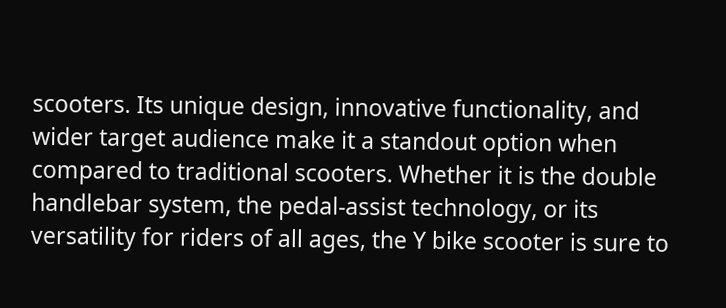scooters. Its unique design, innovative functionality, and wider target audience make it a standout option when compared to traditional scooters. Whether it is the double handlebar system, the pedal-assist technology, or its versatility for riders of all ages, the Y bike scooter is sure to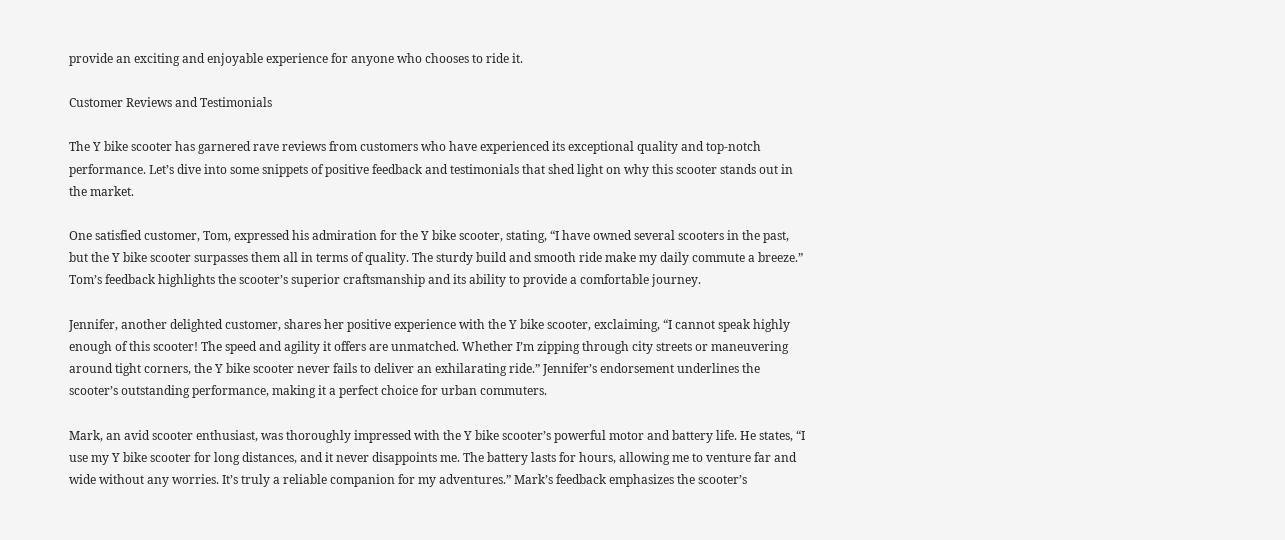provide an exciting and enjoyable experience for anyone who chooses to ride it.

Customer Reviews and Testimonials

The Y bike scooter has garnered rave reviews from customers who have experienced its exceptional quality and top-notch performance. Let’s dive into some snippets of positive feedback and testimonials that shed light on why this scooter stands out in the market.

One satisfied customer, Tom, expressed his admiration for the Y bike scooter, stating, “I have owned several scooters in the past, but the Y bike scooter surpasses them all in terms of quality. The sturdy build and smooth ride make my daily commute a breeze.” Tom’s feedback highlights the scooter’s superior craftsmanship and its ability to provide a comfortable journey.

Jennifer, another delighted customer, shares her positive experience with the Y bike scooter, exclaiming, “I cannot speak highly enough of this scooter! The speed and agility it offers are unmatched. Whether I’m zipping through city streets or maneuvering around tight corners, the Y bike scooter never fails to deliver an exhilarating ride.” Jennifer’s endorsement underlines the scooter’s outstanding performance, making it a perfect choice for urban commuters.

Mark, an avid scooter enthusiast, was thoroughly impressed with the Y bike scooter’s powerful motor and battery life. He states, “I use my Y bike scooter for long distances, and it never disappoints me. The battery lasts for hours, allowing me to venture far and wide without any worries. It’s truly a reliable companion for my adventures.” Mark’s feedback emphasizes the scooter’s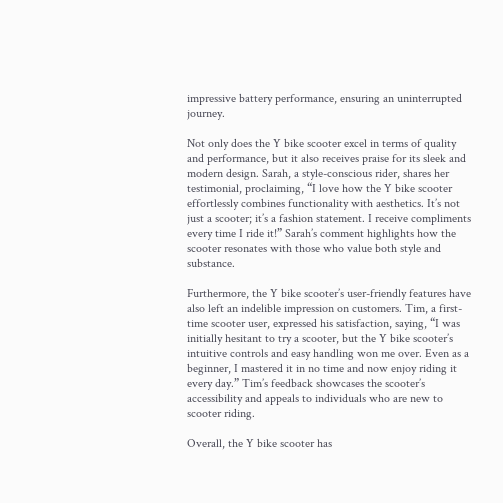impressive battery performance, ensuring an uninterrupted journey.

Not only does the Y bike scooter excel in terms of quality and performance, but it also receives praise for its sleek and modern design. Sarah, a style-conscious rider, shares her testimonial, proclaiming, “I love how the Y bike scooter effortlessly combines functionality with aesthetics. It’s not just a scooter; it’s a fashion statement. I receive compliments every time I ride it!” Sarah’s comment highlights how the scooter resonates with those who value both style and substance.

Furthermore, the Y bike scooter’s user-friendly features have also left an indelible impression on customers. Tim, a first-time scooter user, expressed his satisfaction, saying, “I was initially hesitant to try a scooter, but the Y bike scooter’s intuitive controls and easy handling won me over. Even as a beginner, I mastered it in no time and now enjoy riding it every day.” Tim’s feedback showcases the scooter’s accessibility and appeals to individuals who are new to scooter riding.

Overall, the Y bike scooter has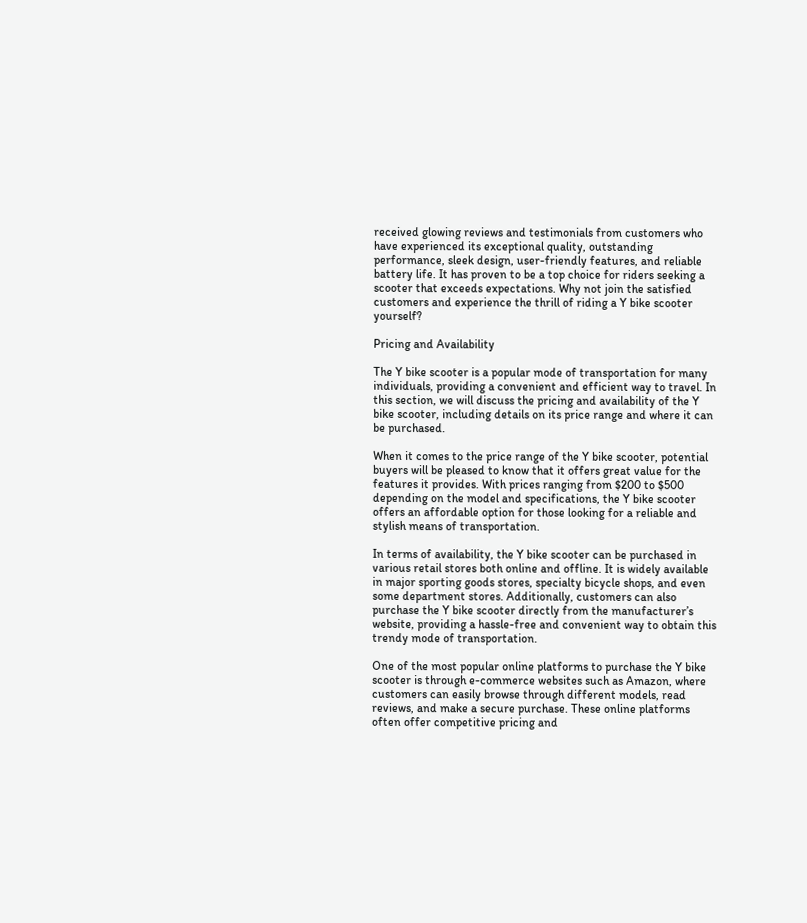received glowing reviews and testimonials from customers who have experienced its exceptional quality, outstanding performance, sleek design, user-friendly features, and reliable battery life. It has proven to be a top choice for riders seeking a scooter that exceeds expectations. Why not join the satisfied customers and experience the thrill of riding a Y bike scooter yourself?

Pricing and Availability

The Y bike scooter is a popular mode of transportation for many individuals, providing a convenient and efficient way to travel. In this section, we will discuss the pricing and availability of the Y bike scooter, including details on its price range and where it can be purchased.

When it comes to the price range of the Y bike scooter, potential buyers will be pleased to know that it offers great value for the features it provides. With prices ranging from $200 to $500 depending on the model and specifications, the Y bike scooter offers an affordable option for those looking for a reliable and stylish means of transportation.

In terms of availability, the Y bike scooter can be purchased in various retail stores both online and offline. It is widely available in major sporting goods stores, specialty bicycle shops, and even some department stores. Additionally, customers can also purchase the Y bike scooter directly from the manufacturer’s website, providing a hassle-free and convenient way to obtain this trendy mode of transportation.

One of the most popular online platforms to purchase the Y bike scooter is through e-commerce websites such as Amazon, where customers can easily browse through different models, read reviews, and make a secure purchase. These online platforms often offer competitive pricing and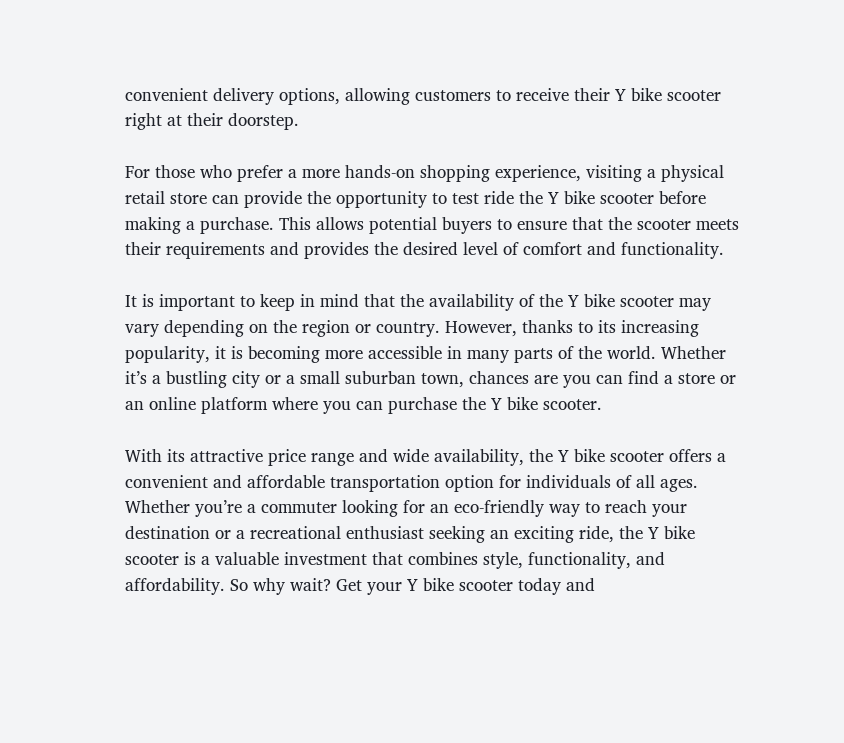convenient delivery options, allowing customers to receive their Y bike scooter right at their doorstep.

For those who prefer a more hands-on shopping experience, visiting a physical retail store can provide the opportunity to test ride the Y bike scooter before making a purchase. This allows potential buyers to ensure that the scooter meets their requirements and provides the desired level of comfort and functionality.

It is important to keep in mind that the availability of the Y bike scooter may vary depending on the region or country. However, thanks to its increasing popularity, it is becoming more accessible in many parts of the world. Whether it’s a bustling city or a small suburban town, chances are you can find a store or an online platform where you can purchase the Y bike scooter.

With its attractive price range and wide availability, the Y bike scooter offers a convenient and affordable transportation option for individuals of all ages. Whether you’re a commuter looking for an eco-friendly way to reach your destination or a recreational enthusiast seeking an exciting ride, the Y bike scooter is a valuable investment that combines style, functionality, and affordability. So why wait? Get your Y bike scooter today and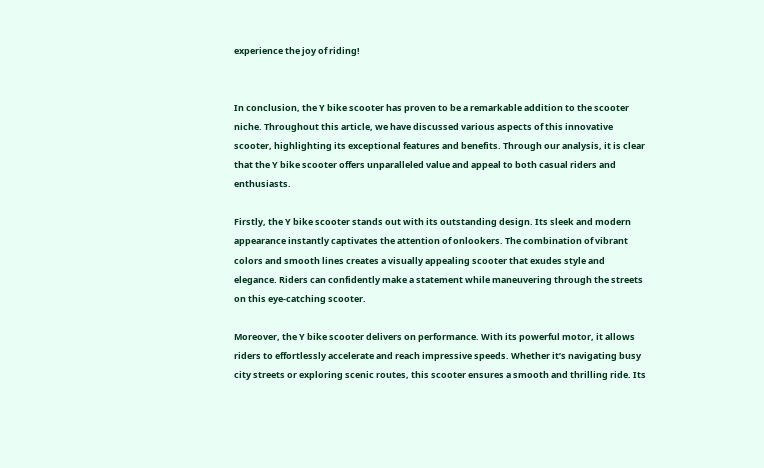experience the joy of riding!


In conclusion, the Y bike scooter has proven to be a remarkable addition to the scooter niche. Throughout this article, we have discussed various aspects of this innovative scooter, highlighting its exceptional features and benefits. Through our analysis, it is clear that the Y bike scooter offers unparalleled value and appeal to both casual riders and enthusiasts.

Firstly, the Y bike scooter stands out with its outstanding design. Its sleek and modern appearance instantly captivates the attention of onlookers. The combination of vibrant colors and smooth lines creates a visually appealing scooter that exudes style and elegance. Riders can confidently make a statement while maneuvering through the streets on this eye-catching scooter.

Moreover, the Y bike scooter delivers on performance. With its powerful motor, it allows riders to effortlessly accelerate and reach impressive speeds. Whether it’s navigating busy city streets or exploring scenic routes, this scooter ensures a smooth and thrilling ride. Its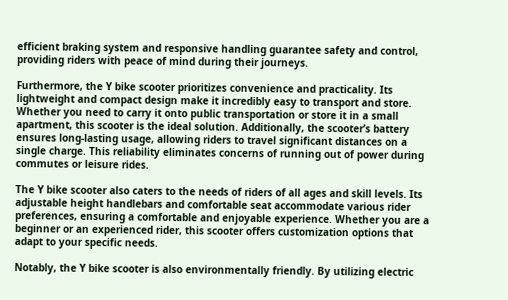efficient braking system and responsive handling guarantee safety and control, providing riders with peace of mind during their journeys.

Furthermore, the Y bike scooter prioritizes convenience and practicality. Its lightweight and compact design make it incredibly easy to transport and store. Whether you need to carry it onto public transportation or store it in a small apartment, this scooter is the ideal solution. Additionally, the scooter’s battery ensures long-lasting usage, allowing riders to travel significant distances on a single charge. This reliability eliminates concerns of running out of power during commutes or leisure rides.

The Y bike scooter also caters to the needs of riders of all ages and skill levels. Its adjustable height handlebars and comfortable seat accommodate various rider preferences, ensuring a comfortable and enjoyable experience. Whether you are a beginner or an experienced rider, this scooter offers customization options that adapt to your specific needs.

Notably, the Y bike scooter is also environmentally friendly. By utilizing electric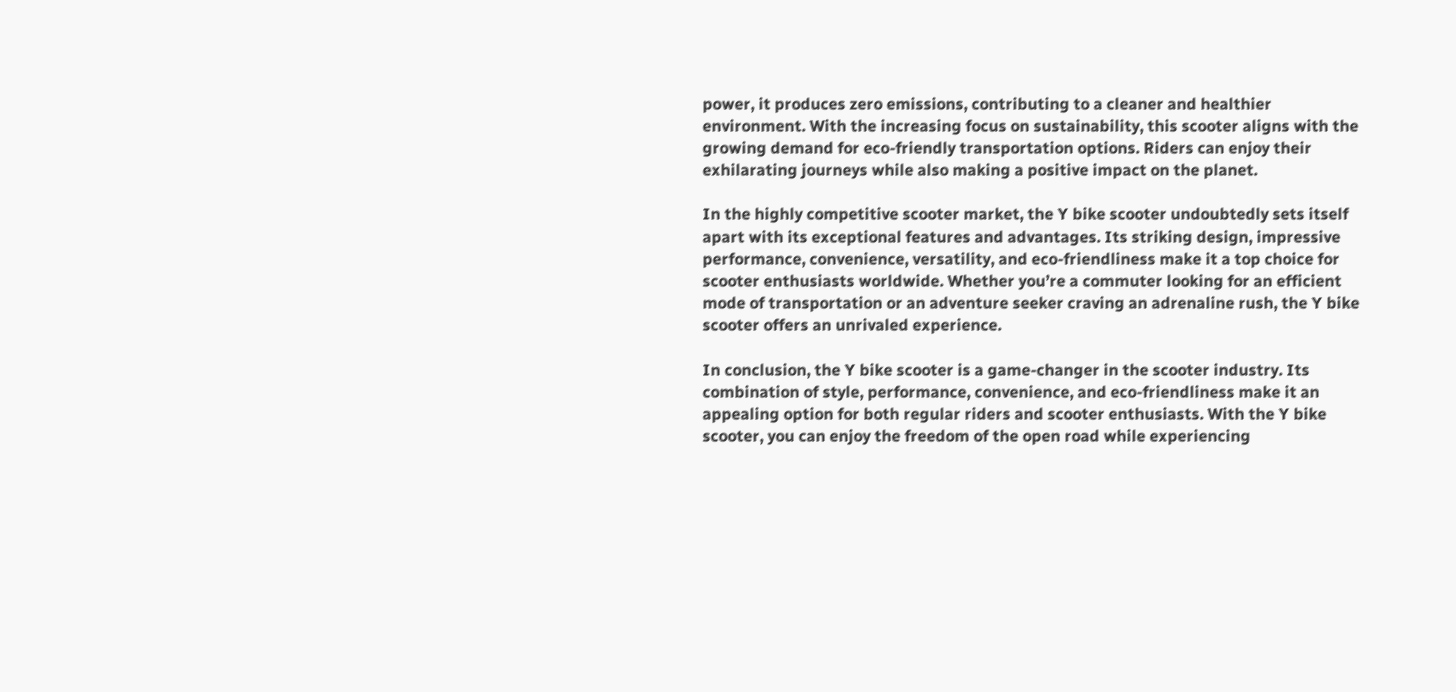power, it produces zero emissions, contributing to a cleaner and healthier environment. With the increasing focus on sustainability, this scooter aligns with the growing demand for eco-friendly transportation options. Riders can enjoy their exhilarating journeys while also making a positive impact on the planet.

In the highly competitive scooter market, the Y bike scooter undoubtedly sets itself apart with its exceptional features and advantages. Its striking design, impressive performance, convenience, versatility, and eco-friendliness make it a top choice for scooter enthusiasts worldwide. Whether you’re a commuter looking for an efficient mode of transportation or an adventure seeker craving an adrenaline rush, the Y bike scooter offers an unrivaled experience.

In conclusion, the Y bike scooter is a game-changer in the scooter industry. Its combination of style, performance, convenience, and eco-friendliness make it an appealing option for both regular riders and scooter enthusiasts. With the Y bike scooter, you can enjoy the freedom of the open road while experiencing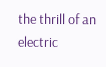the thrill of an electric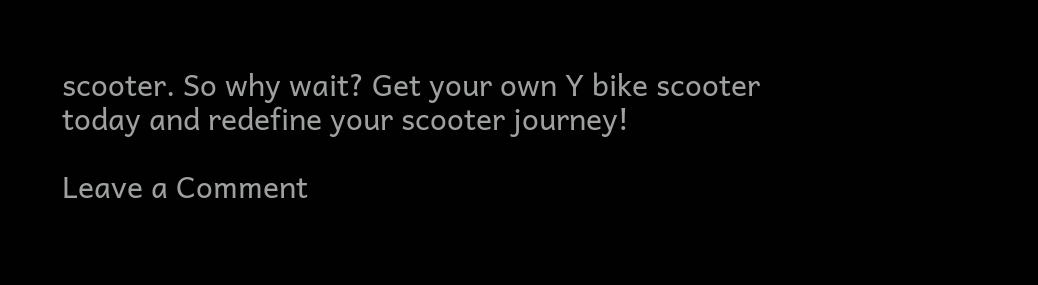scooter. So why wait? Get your own Y bike scooter today and redefine your scooter journey!

Leave a Comment